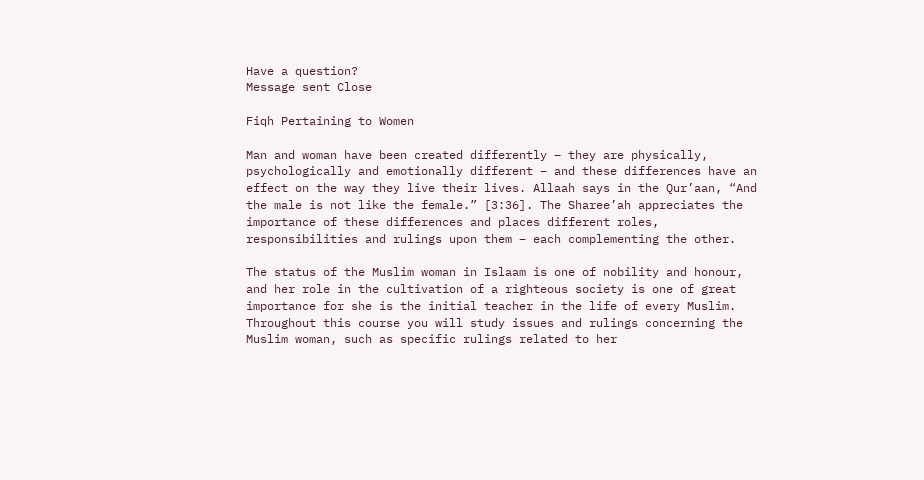Have a question?
Message sent Close

Fiqh Pertaining to Women

Man and woman have been created differently – they are physically, psychologically and emotionally different – and these differences have an effect on the way they live their lives. Allaah says in the Qur’aan, “And the male is not like the female.” [3:36]. The Sharee’ah appreciates the importance of these differences and places different roles, responsibilities and rulings upon them – each complementing the other.

The status of the Muslim woman in Islaam is one of nobility and honour, and her role in the cultivation of a righteous society is one of great importance for she is the initial teacher in the life of every Muslim. Throughout this course you will study issues and rulings concerning the Muslim woman, such as specific rulings related to her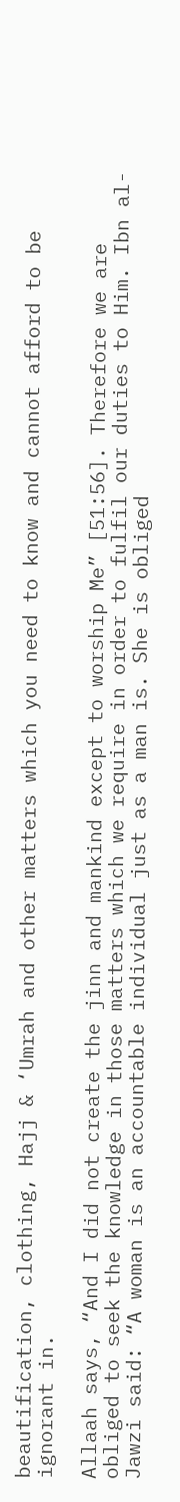beautification, clothing, Hajj & ‘Umrah and other matters which you need to know and cannot afford to be ignorant in.

Allaah says, “And I did not create the jinn and mankind except to worship Me” [51:56]. Therefore we are obliged to seek the knowledge in those matters which we require in order to fulfil our duties to Him. Ibn al-Jawzi said: “A woman is an accountable individual just as a man is. She is obliged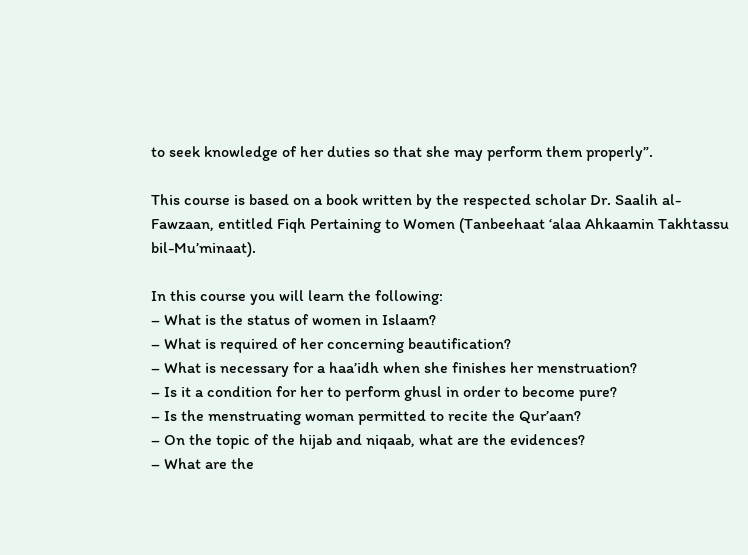to seek knowledge of her duties so that she may perform them properly”.

This course is based on a book written by the respected scholar Dr. Saalih al-Fawzaan, entitled Fiqh Pertaining to Women (Tanbeehaat ‘alaa Ahkaamin Takhtassu bil-Mu’minaat).

In this course you will learn the following:
– What is the status of women in Islaam?
– What is required of her concerning beautification?
– What is necessary for a haa’idh when she finishes her menstruation?
– Is it a condition for her to perform ghusl in order to become pure?
– Is the menstruating woman permitted to recite the Qur’aan?
– On the topic of the hijab and niqaab, what are the evidences?
– What are the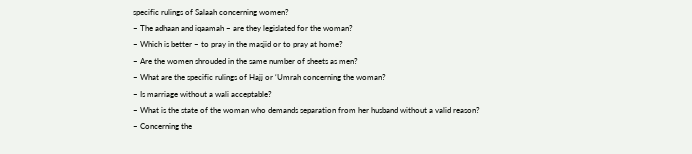specific rulings of Salaah concerning women?
– The adhaan and iqaamah – are they legislated for the woman?
– Which is better – to pray in the masjid or to pray at home?
– Are the women shrouded in the same number of sheets as men?
– What are the specific rulings of Hajj or ‘Umrah concerning the woman?
– Is marriage without a wali acceptable?
– What is the state of the woman who demands separation from her husband without a valid reason?
– Concerning the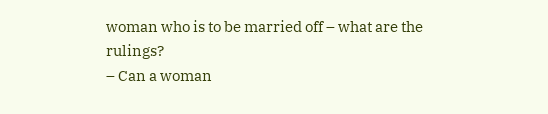woman who is to be married off – what are the rulings?
– Can a woman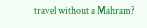travel without a Mahram?